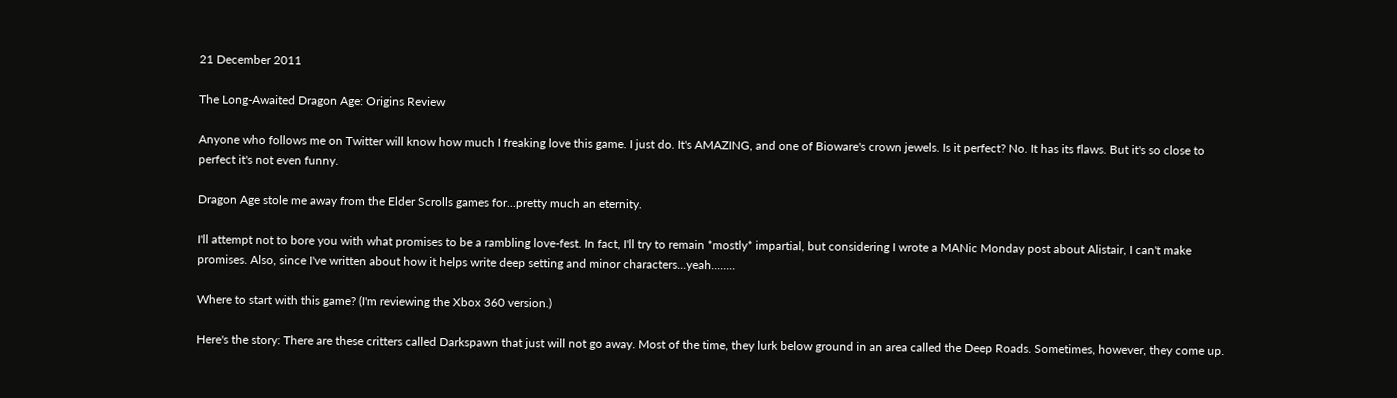21 December 2011

The Long-Awaited Dragon Age: Origins Review

Anyone who follows me on Twitter will know how much I freaking love this game. I just do. It's AMAZING, and one of Bioware's crown jewels. Is it perfect? No. It has its flaws. But it's so close to perfect it's not even funny.

Dragon Age stole me away from the Elder Scrolls games for...pretty much an eternity.

I'll attempt not to bore you with what promises to be a rambling love-fest. In fact, I'll try to remain *mostly* impartial, but considering I wrote a MANic Monday post about Alistair, I can't make promises. Also, since I've written about how it helps write deep setting and minor characters...yeah........

Where to start with this game? (I'm reviewing the Xbox 360 version.)

Here's the story: There are these critters called Darkspawn that just will not go away. Most of the time, they lurk below ground in an area called the Deep Roads. Sometimes, however, they come up.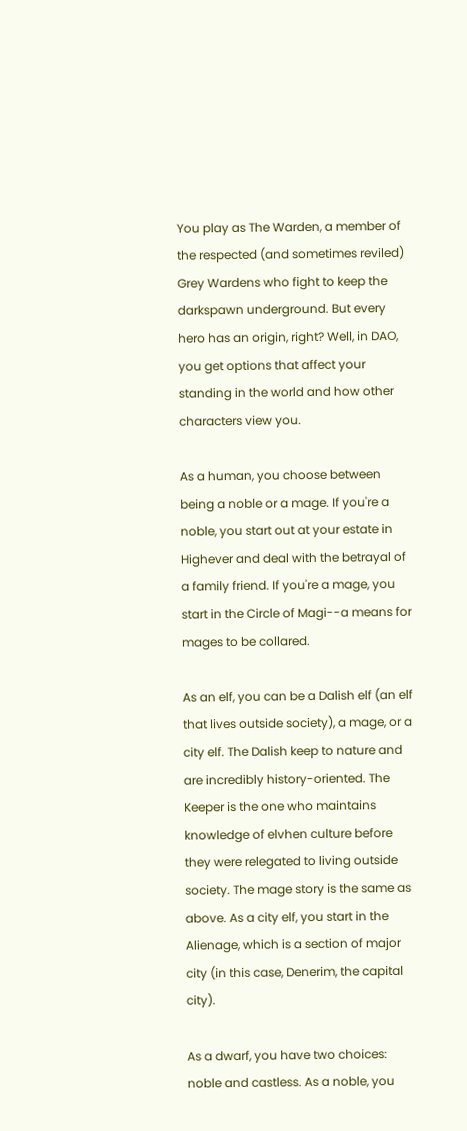You play as The Warden, a member of the respected (and sometimes reviled) Grey Wardens who fight to keep the darkspawn underground. But every hero has an origin, right? Well, in DAO, you get options that affect your standing in the world and how other characters view you.

As a human, you choose between being a noble or a mage. If you're a noble, you start out at your estate in Highever and deal with the betrayal of a family friend. If you're a mage, you start in the Circle of Magi--a means for mages to be collared.

As an elf, you can be a Dalish elf (an elf that lives outside society), a mage, or a city elf. The Dalish keep to nature and are incredibly history-oriented. The Keeper is the one who maintains knowledge of elvhen culture before they were relegated to living outside society. The mage story is the same as above. As a city elf, you start in the Alienage, which is a section of major city (in this case, Denerim, the capital city).

As a dwarf, you have two choices: noble and castless. As a noble, you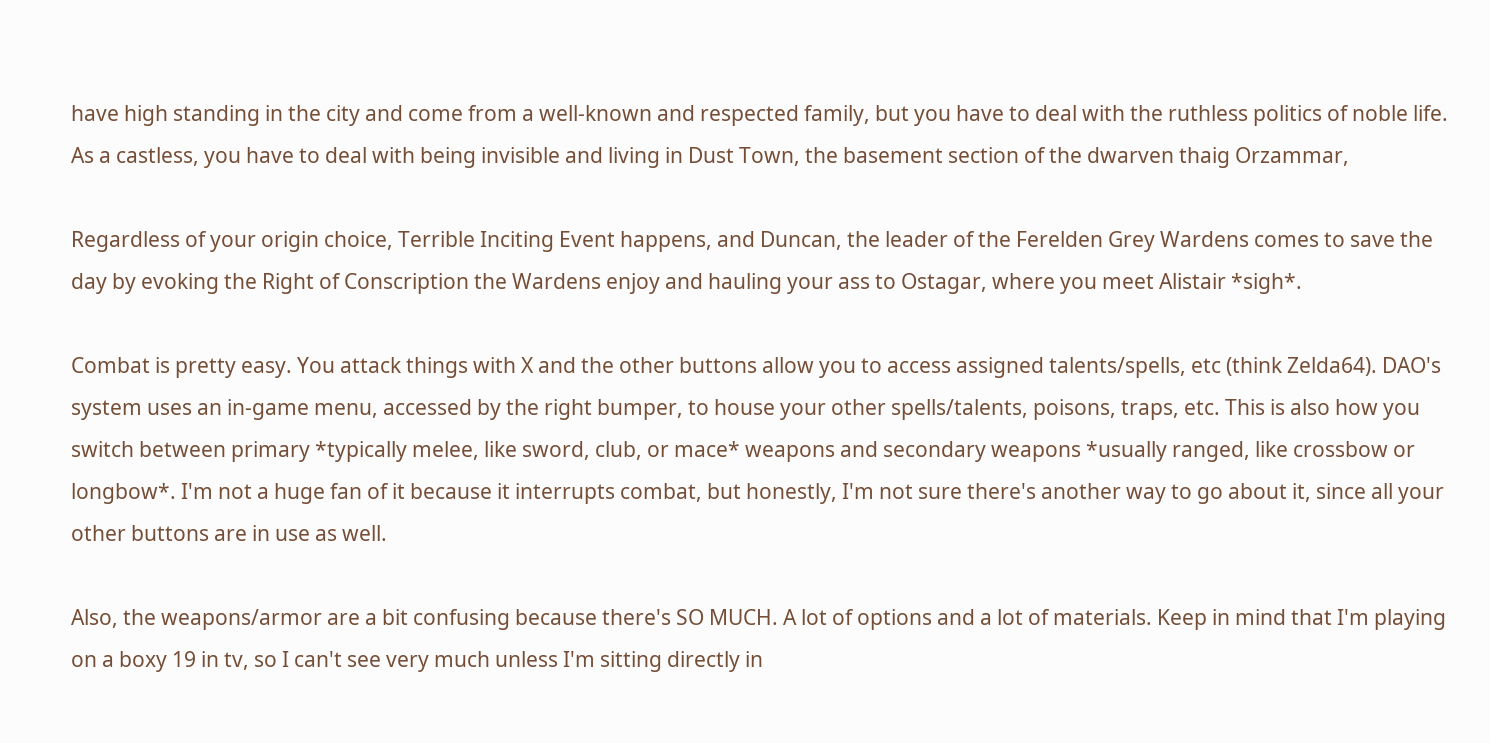have high standing in the city and come from a well-known and respected family, but you have to deal with the ruthless politics of noble life. As a castless, you have to deal with being invisible and living in Dust Town, the basement section of the dwarven thaig Orzammar,

Regardless of your origin choice, Terrible Inciting Event happens, and Duncan, the leader of the Ferelden Grey Wardens comes to save the day by evoking the Right of Conscription the Wardens enjoy and hauling your ass to Ostagar, where you meet Alistair *sigh*.

Combat is pretty easy. You attack things with X and the other buttons allow you to access assigned talents/spells, etc (think Zelda64). DAO's system uses an in-game menu, accessed by the right bumper, to house your other spells/talents, poisons, traps, etc. This is also how you switch between primary *typically melee, like sword, club, or mace* weapons and secondary weapons *usually ranged, like crossbow or longbow*. I'm not a huge fan of it because it interrupts combat, but honestly, I'm not sure there's another way to go about it, since all your other buttons are in use as well.

Also, the weapons/armor are a bit confusing because there's SO MUCH. A lot of options and a lot of materials. Keep in mind that I'm playing on a boxy 19 in tv, so I can't see very much unless I'm sitting directly in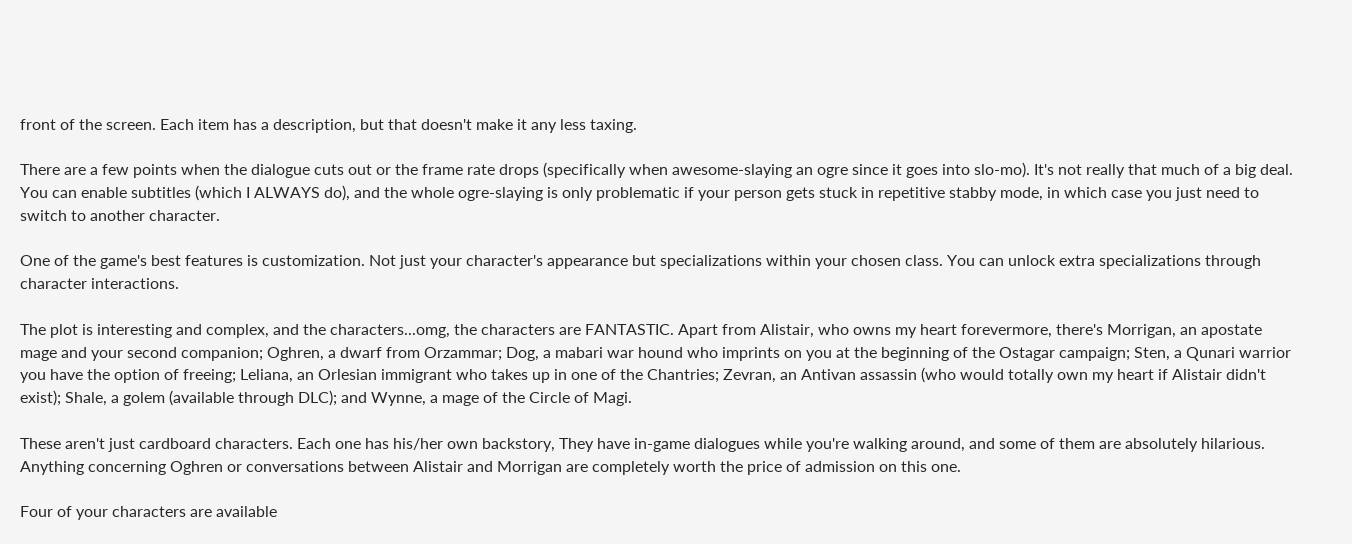front of the screen. Each item has a description, but that doesn't make it any less taxing.

There are a few points when the dialogue cuts out or the frame rate drops (specifically when awesome-slaying an ogre since it goes into slo-mo). It's not really that much of a big deal. You can enable subtitles (which I ALWAYS do), and the whole ogre-slaying is only problematic if your person gets stuck in repetitive stabby mode, in which case you just need to switch to another character.

One of the game's best features is customization. Not just your character's appearance but specializations within your chosen class. You can unlock extra specializations through character interactions.

The plot is interesting and complex, and the characters...omg, the characters are FANTASTIC. Apart from Alistair, who owns my heart forevermore, there's Morrigan, an apostate mage and your second companion; Oghren, a dwarf from Orzammar; Dog, a mabari war hound who imprints on you at the beginning of the Ostagar campaign; Sten, a Qunari warrior you have the option of freeing; Leliana, an Orlesian immigrant who takes up in one of the Chantries; Zevran, an Antivan assassin (who would totally own my heart if Alistair didn't exist); Shale, a golem (available through DLC); and Wynne, a mage of the Circle of Magi.

These aren't just cardboard characters. Each one has his/her own backstory, They have in-game dialogues while you're walking around, and some of them are absolutely hilarious. Anything concerning Oghren or conversations between Alistair and Morrigan are completely worth the price of admission on this one.

Four of your characters are available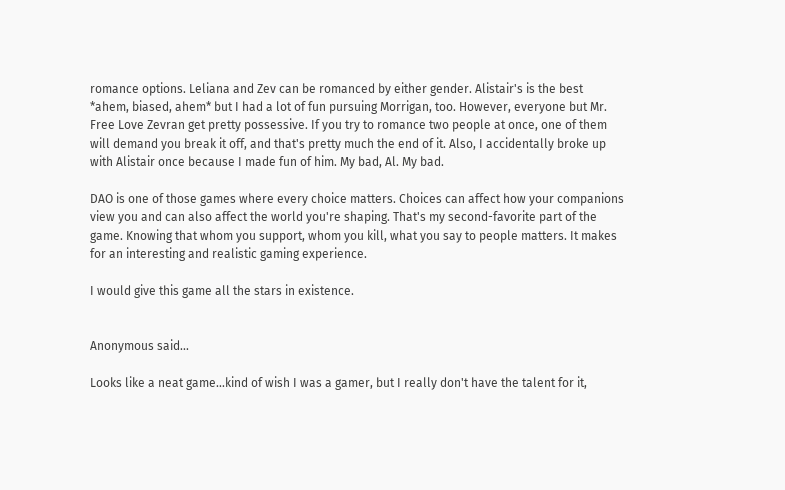romance options. Leliana and Zev can be romanced by either gender. Alistair's is the best *ahem, biased, ahem* but I had a lot of fun pursuing Morrigan, too. However, everyone but Mr. Free Love Zevran get pretty possessive. If you try to romance two people at once, one of them will demand you break it off, and that's pretty much the end of it. Also, I accidentally broke up with Alistair once because I made fun of him. My bad, Al. My bad.

DAO is one of those games where every choice matters. Choices can affect how your companions view you and can also affect the world you're shaping. That's my second-favorite part of the game. Knowing that whom you support, whom you kill, what you say to people matters. It makes for an interesting and realistic gaming experience.

I would give this game all the stars in existence.


Anonymous said...

Looks like a neat game...kind of wish I was a gamer, but I really don't have the talent for it,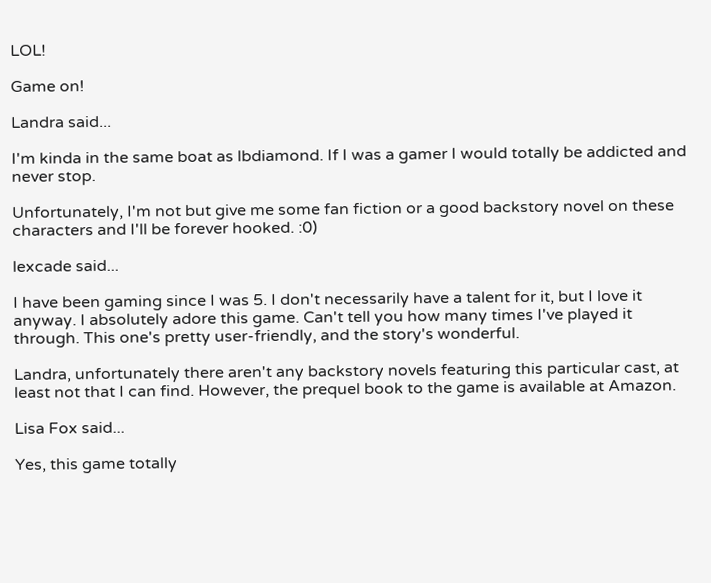LOL!

Game on!

Landra said...

I'm kinda in the same boat as lbdiamond. If I was a gamer I would totally be addicted and never stop.

Unfortunately, I'm not but give me some fan fiction or a good backstory novel on these characters and I'll be forever hooked. :0)

lexcade said...

I have been gaming since I was 5. I don't necessarily have a talent for it, but I love it anyway. I absolutely adore this game. Can't tell you how many times I've played it through. This one's pretty user-friendly, and the story's wonderful.

Landra, unfortunately there aren't any backstory novels featuring this particular cast, at least not that I can find. However, the prequel book to the game is available at Amazon.

Lisa Fox said...

Yes, this game totally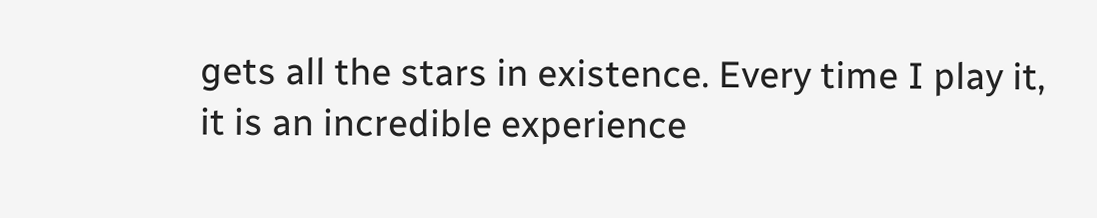gets all the stars in existence. Every time I play it, it is an incredible experience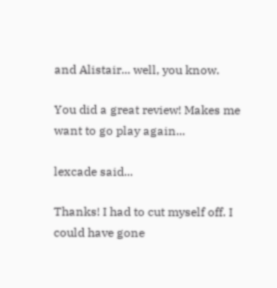and Alistair... well, you know.

You did a great review! Makes me want to go play again...

lexcade said...

Thanks! I had to cut myself off. I could have gone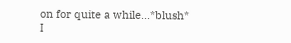on for quite a while...*blush* I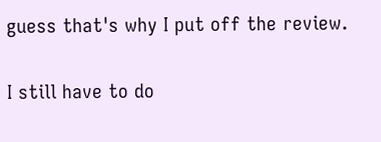guess that's why I put off the review.

I still have to do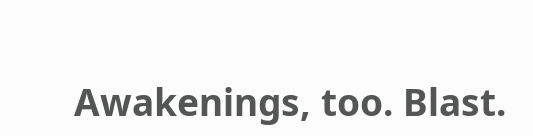Awakenings, too. Blast.